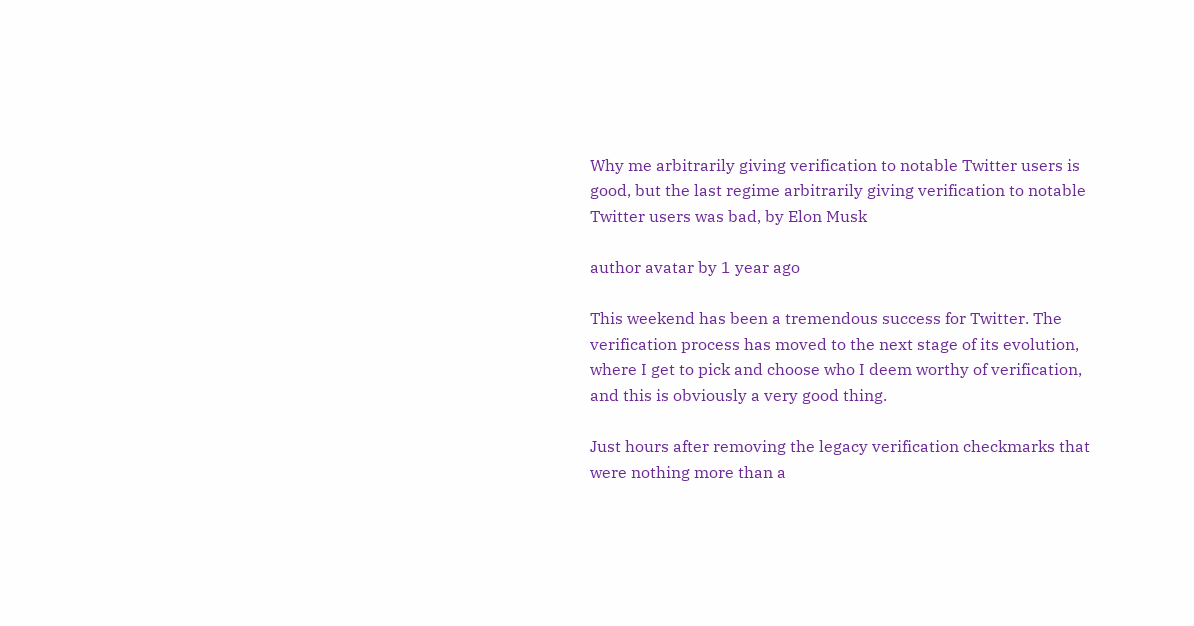Why me arbitrarily giving verification to notable Twitter users is good, but the last regime arbitrarily giving verification to notable Twitter users was bad, by Elon Musk

author avatar by 1 year ago

This weekend has been a tremendous success for Twitter. The verification process has moved to the next stage of its evolution, where I get to pick and choose who I deem worthy of verification, and this is obviously a very good thing.

Just hours after removing the legacy verification checkmarks that were nothing more than a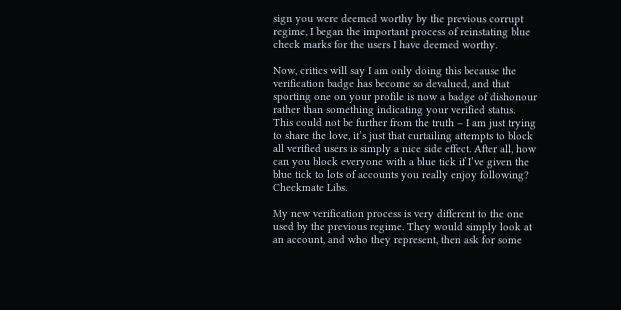sign you were deemed worthy by the previous corrupt regime, I began the important process of reinstating blue check marks for the users I have deemed worthy.

Now, critics will say I am only doing this because the verification badge has become so devalued, and that sporting one on your profile is now a badge of dishonour rather than something indicating your verified status. This could not be further from the truth – I am just trying to share the love, it’s just that curtailing attempts to block all verified users is simply a nice side effect. After all, how can you block everyone with a blue tick if I’ve given the blue tick to lots of accounts you really enjoy following? Checkmate Libs.

My new verification process is very different to the one used by the previous regime. They would simply look at an account, and who they represent, then ask for some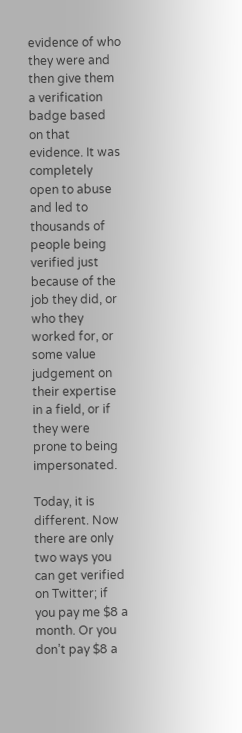evidence of who they were and then give them a verification badge based on that evidence. It was completely open to abuse and led to thousands of people being verified just because of the job they did, or who they worked for, or some value judgement on their expertise in a field, or if they were prone to being impersonated.

Today, it is different. Now there are only two ways you can get verified on Twitter; if you pay me $8 a month. Or you don’t pay $8 a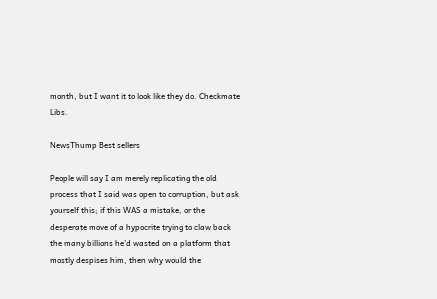month, but I want it to look like they do. Checkmate Libs.

NewsThump Best sellers

People will say I am merely replicating the old process that I said was open to corruption, but ask yourself this; if this WAS a mistake, or the desperate move of a hypocrite trying to claw back the many billions he’d wasted on a platform that mostly despises him, then why would the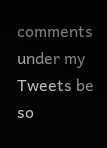comments under my Tweets be so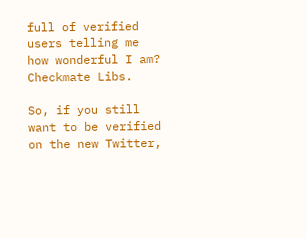full of verified users telling me how wonderful I am? Checkmate Libs.

So, if you still want to be verified on the new Twitter,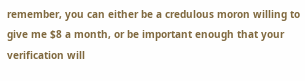remember, you can either be a credulous moron willing to give me $8 a month, or be important enough that your verification will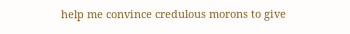help me convince credulous morons to give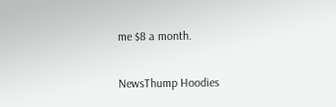me $8 a month.

NewsThump Hoodies